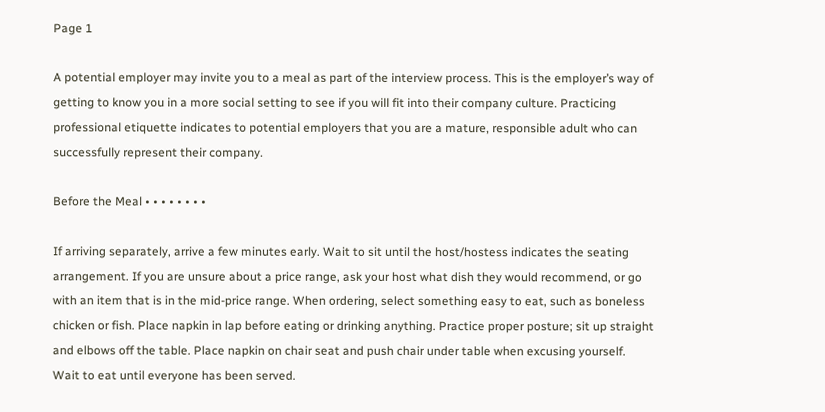Page 1

A potential employer may invite you to a meal as part of the interview process. This is the employer’s way of getting to know you in a more social setting to see if you will fit into their company culture. Practicing professional etiquette indicates to potential employers that you are a mature, responsible adult who can successfully represent their company.

Before the Meal • • • • • • • •

If arriving separately, arrive a few minutes early. Wait to sit until the host/hostess indicates the seating arrangement. If you are unsure about a price range, ask your host what dish they would recommend, or go with an item that is in the mid-price range. When ordering, select something easy to eat, such as boneless chicken or fish. Place napkin in lap before eating or drinking anything. Practice proper posture; sit up straight and elbows off the table. Place napkin on chair seat and push chair under table when excusing yourself. Wait to eat until everyone has been served.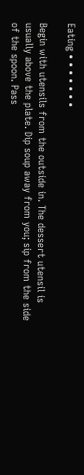Eating • • • • • • •

Begin with utensils from the outside in. The dessert utensil is usually above the plate. Dip soup away from you; sip from the side of the spoon. Pass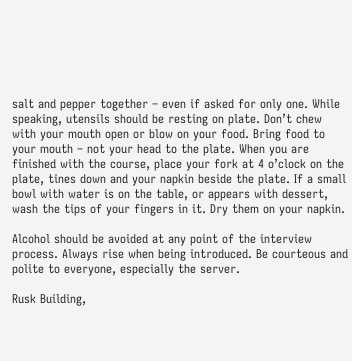salt and pepper together – even if asked for only one. While speaking, utensils should be resting on plate. Don’t chew with your mouth open or blow on your food. Bring food to your mouth – not your head to the plate. When you are finished with the course, place your fork at 4 o’clock on the plate, tines down and your napkin beside the plate. If a small bowl with water is on the table, or appears with dessert, wash the tips of your fingers in it. Dry them on your napkin.

Alcohol should be avoided at any point of the interview process. Always rise when being introduced. Be courteous and polite to everyone, especially the server.

Rusk Building,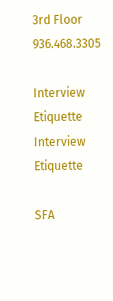3rd Floor 936.468.3305

Interview Etiquette
Interview Etiquette

SFA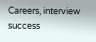Careers, interview success